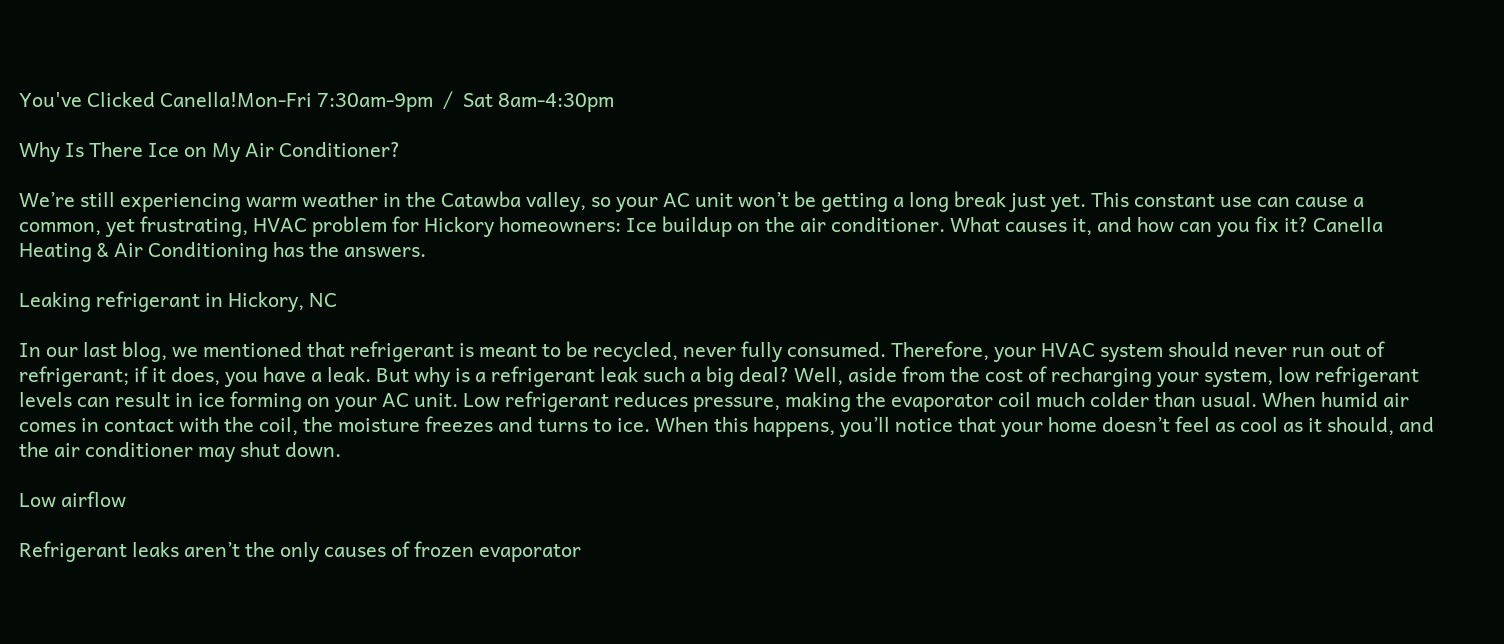You've Clicked Canella!Mon-Fri 7:30am-9pm  /  Sat 8am-4:30pm

Why Is There Ice on My Air Conditioner?

We’re still experiencing warm weather in the Catawba valley, so your AC unit won’t be getting a long break just yet. This constant use can cause a common, yet frustrating, HVAC problem for Hickory homeowners: Ice buildup on the air conditioner. What causes it, and how can you fix it? Canella Heating & Air Conditioning has the answers.

Leaking refrigerant in Hickory, NC

In our last blog, we mentioned that refrigerant is meant to be recycled, never fully consumed. Therefore, your HVAC system should never run out of refrigerant; if it does, you have a leak. But why is a refrigerant leak such a big deal? Well, aside from the cost of recharging your system, low refrigerant levels can result in ice forming on your AC unit. Low refrigerant reduces pressure, making the evaporator coil much colder than usual. When humid air comes in contact with the coil, the moisture freezes and turns to ice. When this happens, you’ll notice that your home doesn’t feel as cool as it should, and the air conditioner may shut down.

Low airflow

Refrigerant leaks aren’t the only causes of frozen evaporator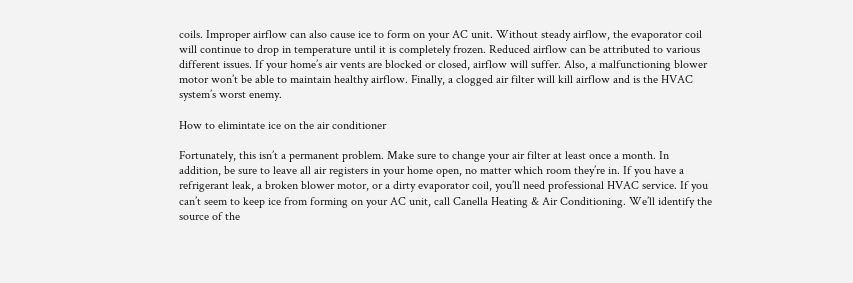coils. Improper airflow can also cause ice to form on your AC unit. Without steady airflow, the evaporator coil will continue to drop in temperature until it is completely frozen. Reduced airflow can be attributed to various different issues. If your home’s air vents are blocked or closed, airflow will suffer. Also, a malfunctioning blower motor won’t be able to maintain healthy airflow. Finally, a clogged air filter will kill airflow and is the HVAC system’s worst enemy.

How to elimintate ice on the air conditioner

Fortunately, this isn’t a permanent problem. Make sure to change your air filter at least once a month. In addition, be sure to leave all air registers in your home open, no matter which room they’re in. If you have a refrigerant leak, a broken blower motor, or a dirty evaporator coil, you’ll need professional HVAC service. If you can’t seem to keep ice from forming on your AC unit, call Canella Heating & Air Conditioning. We’ll identify the source of the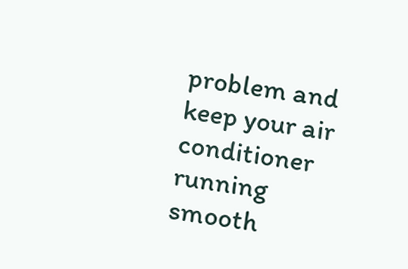problem and keep your air conditioner running smooth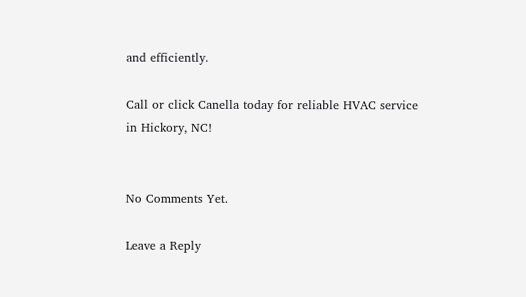and efficiently.

Call or click Canella today for reliable HVAC service in Hickory, NC!


No Comments Yet.

Leave a Reply